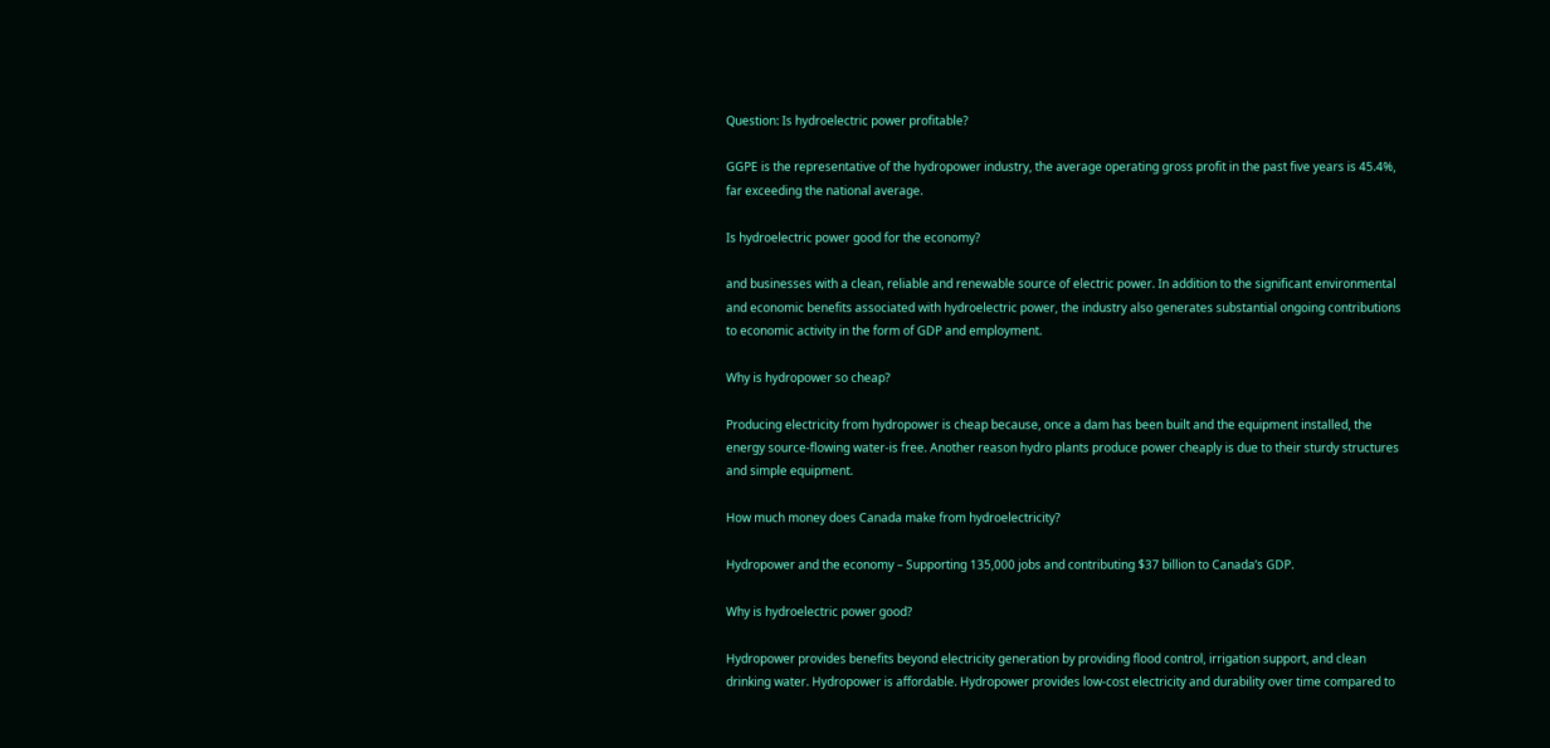Question: Is hydroelectric power profitable?

GGPE is the representative of the hydropower industry, the average operating gross profit in the past five years is 45.4%, far exceeding the national average.

Is hydroelectric power good for the economy?

and businesses with a clean, reliable and renewable source of electric power. In addition to the significant environmental and economic benefits associated with hydroelectric power, the industry also generates substantial ongoing contributions to economic activity in the form of GDP and employment.

Why is hydropower so cheap?

Producing electricity from hydropower is cheap because, once a dam has been built and the equipment installed, the energy source-flowing water-is free. Another reason hydro plants produce power cheaply is due to their sturdy structures and simple equipment.

How much money does Canada make from hydroelectricity?

Hydropower and the economy – Supporting 135,000 jobs and contributing $37 billion to Canada’s GDP.

Why is hydroelectric power good?

Hydropower provides benefits beyond electricity generation by providing flood control, irrigation support, and clean drinking water. Hydropower is affordable. Hydropower provides low-cost electricity and durability over time compared to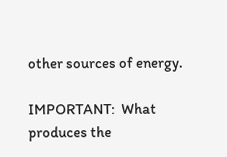other sources of energy.

IMPORTANT:  What produces the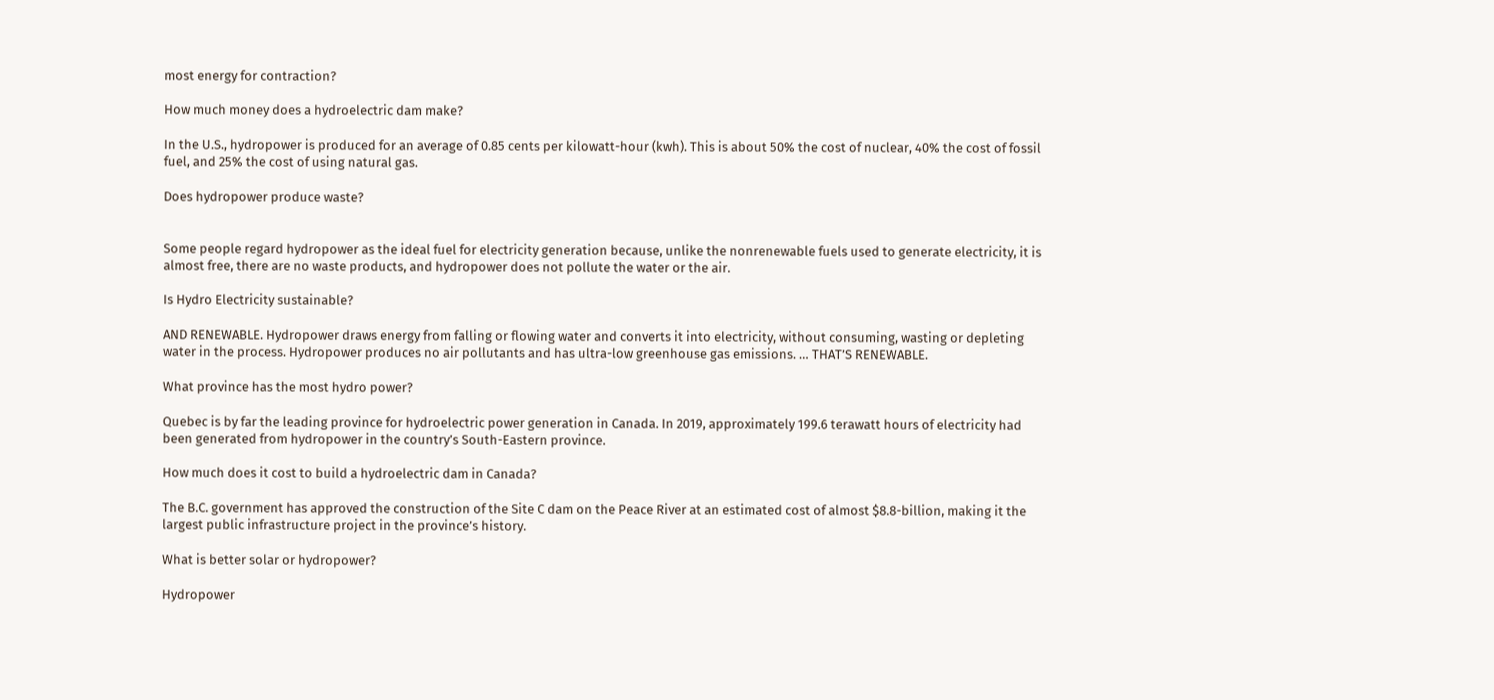most energy for contraction?

How much money does a hydroelectric dam make?

In the U.S., hydropower is produced for an average of 0.85 cents per kilowatt-hour (kwh). This is about 50% the cost of nuclear, 40% the cost of fossil fuel, and 25% the cost of using natural gas.

Does hydropower produce waste?


Some people regard hydropower as the ideal fuel for electricity generation because, unlike the nonrenewable fuels used to generate electricity, it is almost free, there are no waste products, and hydropower does not pollute the water or the air.

Is Hydro Electricity sustainable?

AND RENEWABLE. Hydropower draws energy from falling or flowing water and converts it into electricity, without consuming, wasting or depleting water in the process. Hydropower produces no air pollutants and has ultra-low greenhouse gas emissions. … THAT’S RENEWABLE.

What province has the most hydro power?

Quebec is by far the leading province for hydroelectric power generation in Canada. In 2019, approximately 199.6 terawatt hours of electricity had been generated from hydropower in the country’s South-Eastern province.

How much does it cost to build a hydroelectric dam in Canada?

The B.C. government has approved the construction of the Site C dam on the Peace River at an estimated cost of almost $8.8-billion, making it the largest public infrastructure project in the province’s history.

What is better solar or hydropower?

Hydropower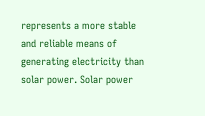represents a more stable and reliable means of generating electricity than solar power. Solar power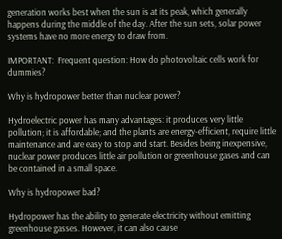generation works best when the sun is at its peak, which generally happens during the middle of the day. After the sun sets, solar power systems have no more energy to draw from.

IMPORTANT:  Frequent question: How do photovoltaic cells work for dummies?

Why is hydropower better than nuclear power?

Hydroelectric power has many advantages: it produces very little pollution; it is affordable; and the plants are energy-efficient, require little maintenance and are easy to stop and start. Besides being inexpensive, nuclear power produces little air pollution or greenhouse gases and can be contained in a small space.

Why is hydropower bad?

Hydropower has the ability to generate electricity without emitting greenhouse gasses. However, it can also cause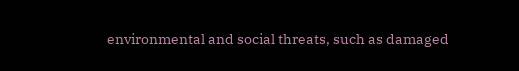environmental and social threats, such as damaged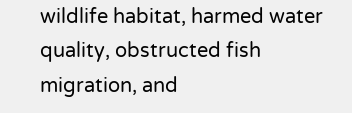wildlife habitat, harmed water quality, obstructed fish migration, and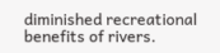diminished recreational benefits of rivers.